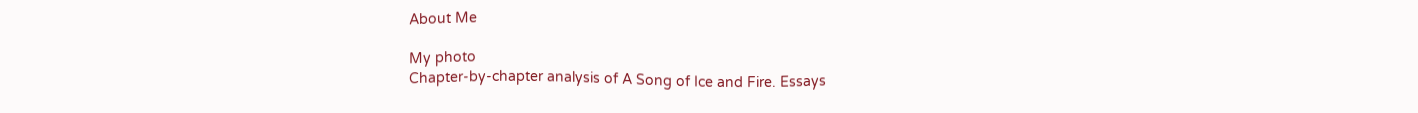About Me

My photo
Chapter-by-chapter analysis of A Song of Ice and Fire. Essays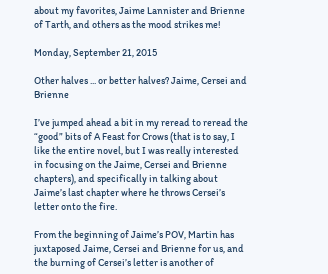about my favorites, Jaime Lannister and Brienne of Tarth, and others as the mood strikes me!

Monday, September 21, 2015

Other halves ... or better halves? Jaime, Cersei and Brienne

I’ve jumped ahead a bit in my reread to reread the “good” bits of A Feast for Crows (that is to say, I like the entire novel, but I was really interested in focusing on the Jaime, Cersei and Brienne chapters), and specifically in talking about Jaime’s last chapter where he throws Cersei’s letter onto the fire.

From the beginning of Jaime’s POV, Martin has juxtaposed Jaime, Cersei and Brienne for us, and the burning of Cersei’s letter is another of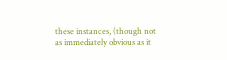these instances, (though not as immediately obvious as it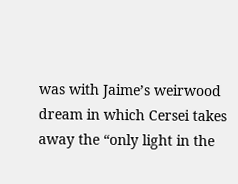was with Jaime’s weirwood dream in which Cersei takes away the “only light in the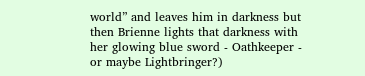world” and leaves him in darkness but then Brienne lights that darkness with her glowing blue sword - Oathkeeper - or maybe Lightbringer?)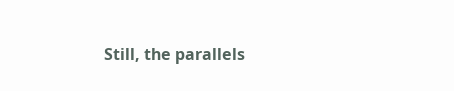Still, the parallels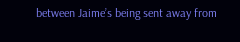between Jaime’s being sent away from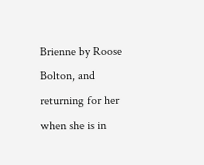Brienne by Roose Bolton, and returning for her when she is in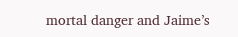mortal danger and Jaime’s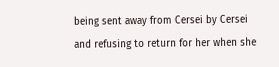being sent away from Cersei by Cersei and refusing to return for her when she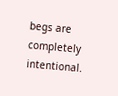begs are completely intentional.